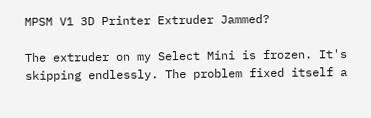MPSM V1 3D Printer Extruder Jammed?

The extruder on my Select Mini is frozen. It's skipping endlessly. The problem fixed itself a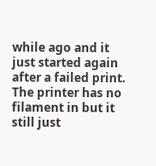while ago and it just started again after a failed print. The printer has no filament in but it still just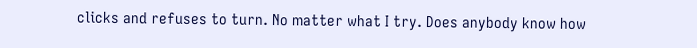clicks and refuses to turn. No matter what I try. Does anybody know how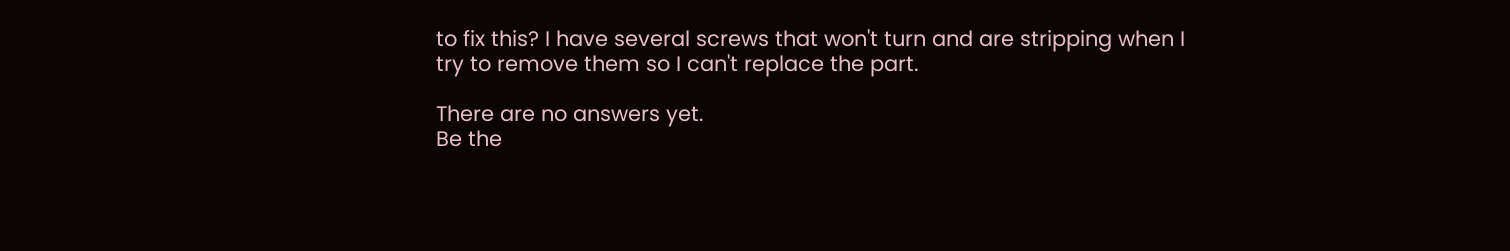to fix this? I have several screws that won't turn and are stripping when I try to remove them so I can't replace the part.

There are no answers yet.
Be the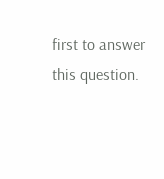first to answer this question.